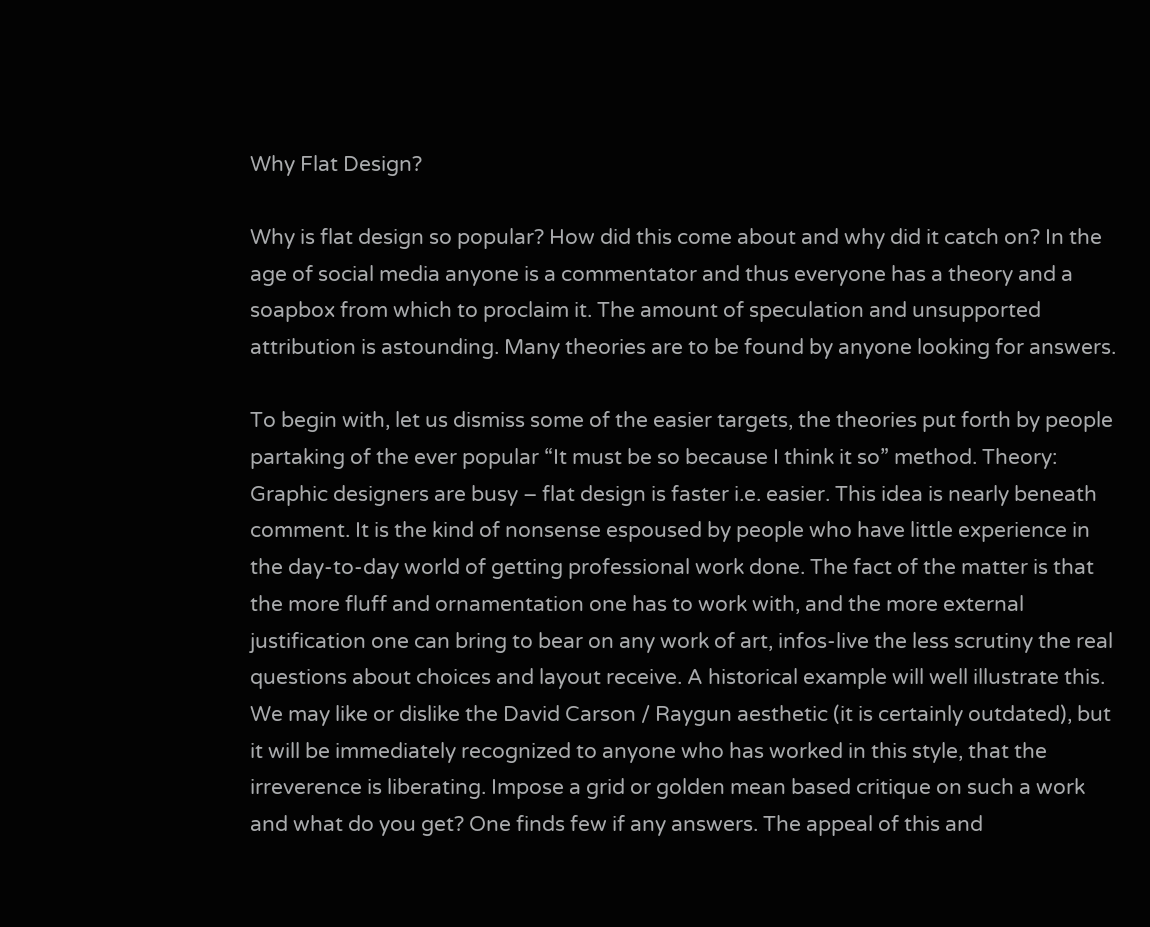Why Flat Design?

Why is flat design so popular? How did this come about and why did it catch on? In the age of social media anyone is a commentator and thus everyone has a theory and a soapbox from which to proclaim it. The amount of speculation and unsupported attribution is astounding. Many theories are to be found by anyone looking for answers.

To begin with, let us dismiss some of the easier targets, the theories put forth by people partaking of the ever popular “It must be so because I think it so” method. Theory: Graphic designers are busy – flat design is faster i.e. easier. This idea is nearly beneath comment. It is the kind of nonsense espoused by people who have little experience in the day-to-day world of getting professional work done. The fact of the matter is that the more fluff and ornamentation one has to work with, and the more external justification one can bring to bear on any work of art, infos-live the less scrutiny the real questions about choices and layout receive. A historical example will well illustrate this. We may like or dislike the David Carson / Raygun aesthetic (it is certainly outdated), but it will be immediately recognized to anyone who has worked in this style, that the irreverence is liberating. Impose a grid or golden mean based critique on such a work and what do you get? One finds few if any answers. The appeal of this and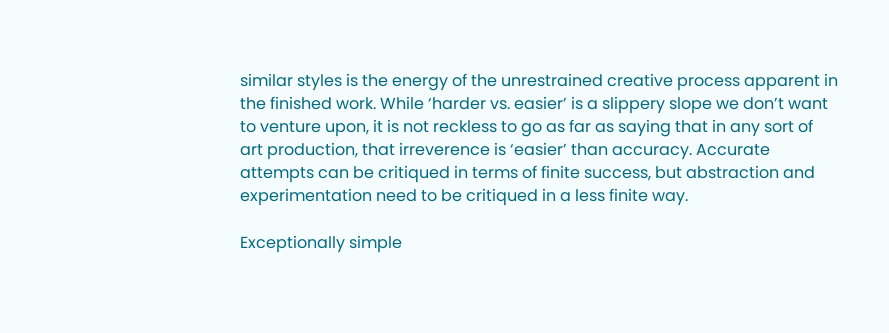similar styles is the energy of the unrestrained creative process apparent in the finished work. While ‘harder vs. easier’ is a slippery slope we don’t want to venture upon, it is not reckless to go as far as saying that in any sort of art production, that irreverence is ‘easier’ than accuracy. Accurate attempts can be critiqued in terms of finite success, but abstraction and experimentation need to be critiqued in a less finite way.

Exceptionally simple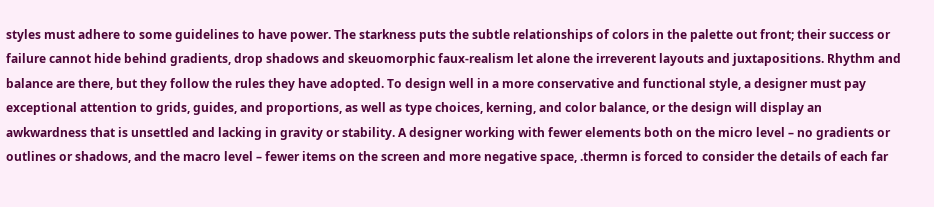styles must adhere to some guidelines to have power. The starkness puts the subtle relationships of colors in the palette out front; their success or failure cannot hide behind gradients, drop shadows and skeuomorphic faux-realism let alone the irreverent layouts and juxtapositions. Rhythm and balance are there, but they follow the rules they have adopted. To design well in a more conservative and functional style, a designer must pay exceptional attention to grids, guides, and proportions, as well as type choices, kerning, and color balance, or the design will display an awkwardness that is unsettled and lacking in gravity or stability. A designer working with fewer elements both on the micro level – no gradients or outlines or shadows, and the macro level – fewer items on the screen and more negative space, .thermn is forced to consider the details of each far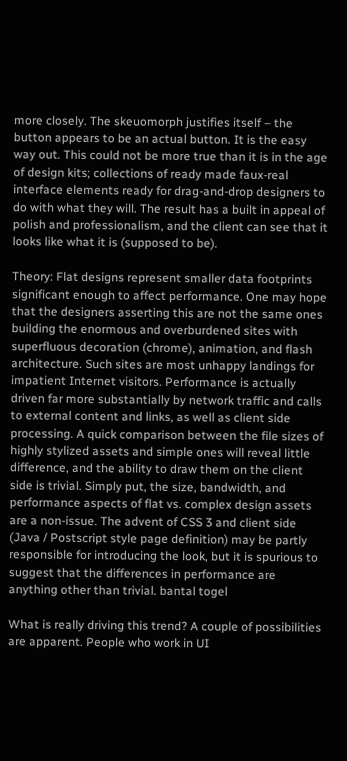more closely. The skeuomorph justifies itself – the button appears to be an actual button. It is the easy way out. This could not be more true than it is in the age of design kits; collections of ready made faux-real interface elements ready for drag-and-drop designers to do with what they will. The result has a built in appeal of polish and professionalism, and the client can see that it looks like what it is (supposed to be).

Theory: Flat designs represent smaller data footprints significant enough to affect performance. One may hope that the designers asserting this are not the same ones building the enormous and overburdened sites with superfluous decoration (chrome), animation, and flash architecture. Such sites are most unhappy landings for impatient Internet visitors. Performance is actually driven far more substantially by network traffic and calls to external content and links, as well as client side processing. A quick comparison between the file sizes of highly stylized assets and simple ones will reveal little difference, and the ability to draw them on the client side is trivial. Simply put, the size, bandwidth, and performance aspects of flat vs. complex design assets are a non-issue. The advent of CSS 3 and client side (Java / Postscript style page definition) may be partly responsible for introducing the look, but it is spurious to suggest that the differences in performance are anything other than trivial. bantal togel

What is really driving this trend? A couple of possibilities are apparent. People who work in UI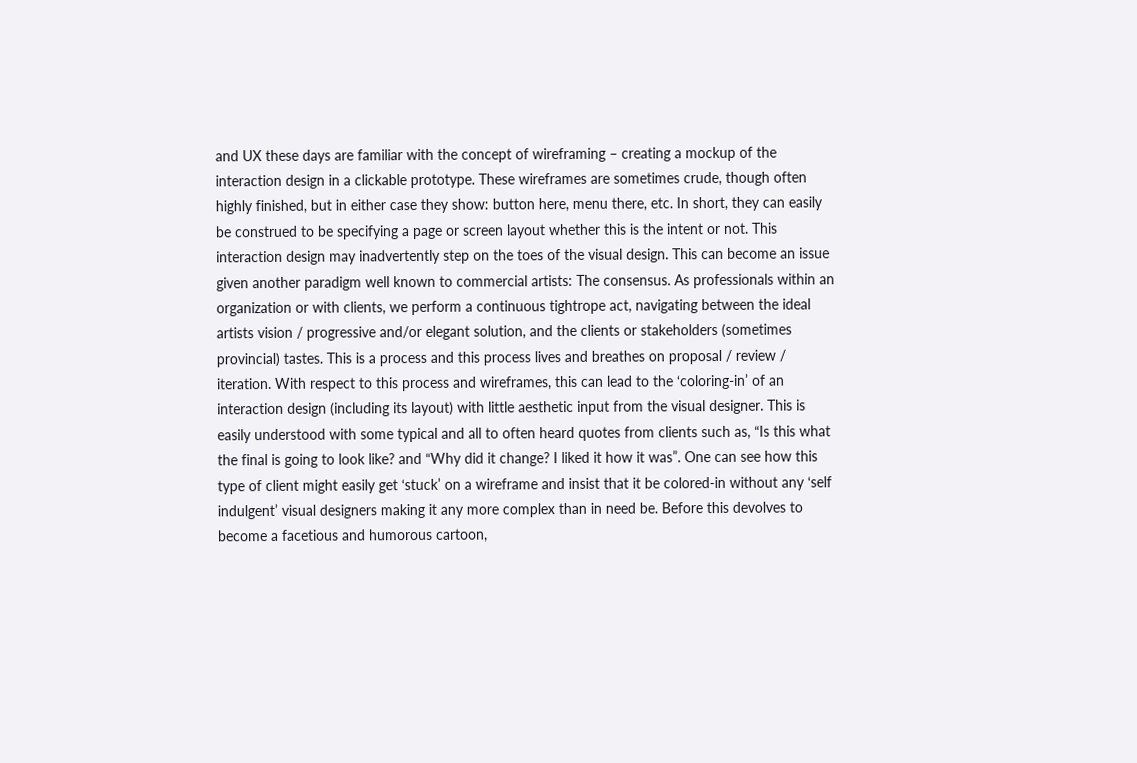and UX these days are familiar with the concept of wireframing – creating a mockup of the interaction design in a clickable prototype. These wireframes are sometimes crude, though often highly finished, but in either case they show: button here, menu there, etc. In short, they can easily be construed to be specifying a page or screen layout whether this is the intent or not. This interaction design may inadvertently step on the toes of the visual design. This can become an issue given another paradigm well known to commercial artists: The consensus. As professionals within an organization or with clients, we perform a continuous tightrope act, navigating between the ideal artists vision / progressive and/or elegant solution, and the clients or stakeholders (sometimes provincial) tastes. This is a process and this process lives and breathes on proposal / review / iteration. With respect to this process and wireframes, this can lead to the ‘coloring-in’ of an interaction design (including its layout) with little aesthetic input from the visual designer. This is easily understood with some typical and all to often heard quotes from clients such as, “Is this what the final is going to look like? and “Why did it change? I liked it how it was”. One can see how this type of client might easily get ‘stuck’ on a wireframe and insist that it be colored-in without any ‘self indulgent’ visual designers making it any more complex than in need be. Before this devolves to become a facetious and humorous cartoon,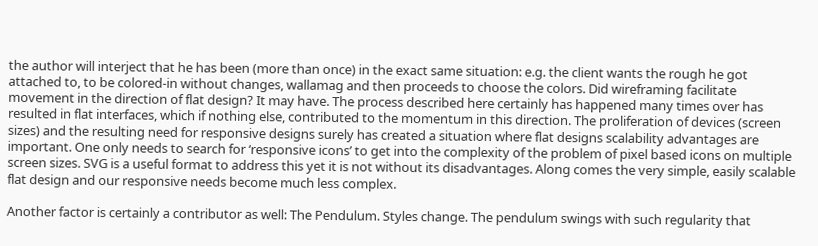the author will interject that he has been (more than once) in the exact same situation: e.g. the client wants the rough he got attached to, to be colored-in without changes, wallamag and then proceeds to choose the colors. Did wireframing facilitate movement in the direction of flat design? It may have. The process described here certainly has happened many times over has resulted in flat interfaces, which if nothing else, contributed to the momentum in this direction. The proliferation of devices (screen sizes) and the resulting need for responsive designs surely has created a situation where flat designs scalability advantages are important. One only needs to search for ‘responsive icons’ to get into the complexity of the problem of pixel based icons on multiple screen sizes. SVG is a useful format to address this yet it is not without its disadvantages. Along comes the very simple, easily scalable flat design and our responsive needs become much less complex.

Another factor is certainly a contributor as well: The Pendulum. Styles change. The pendulum swings with such regularity that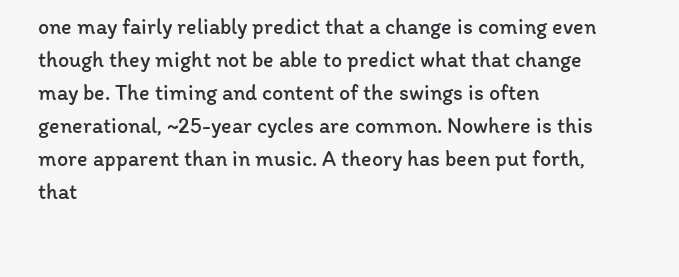one may fairly reliably predict that a change is coming even though they might not be able to predict what that change may be. The timing and content of the swings is often generational, ~25-year cycles are common. Nowhere is this more apparent than in music. A theory has been put forth, that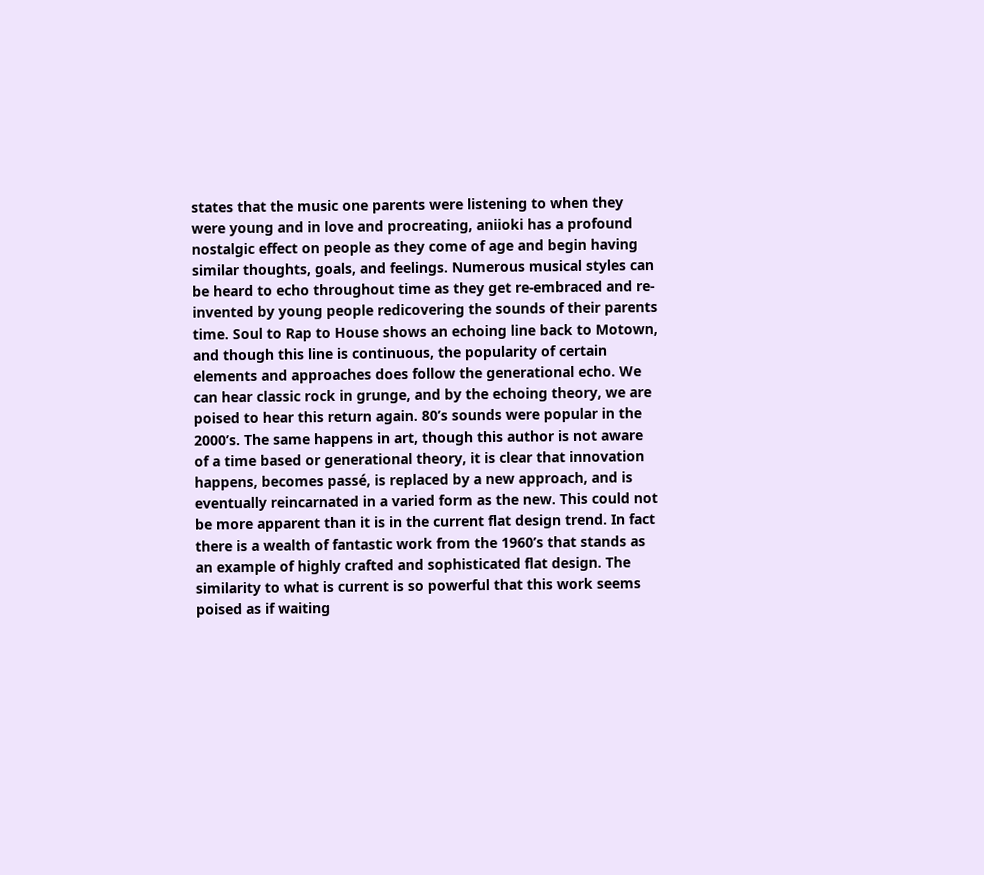states that the music one parents were listening to when they were young and in love and procreating, aniioki has a profound nostalgic effect on people as they come of age and begin having similar thoughts, goals, and feelings. Numerous musical styles can be heard to echo throughout time as they get re-embraced and re-invented by young people redicovering the sounds of their parents time. Soul to Rap to House shows an echoing line back to Motown, and though this line is continuous, the popularity of certain elements and approaches does follow the generational echo. We can hear classic rock in grunge, and by the echoing theory, we are poised to hear this return again. 80’s sounds were popular in the 2000’s. The same happens in art, though this author is not aware of a time based or generational theory, it is clear that innovation happens, becomes passé, is replaced by a new approach, and is eventually reincarnated in a varied form as the new. This could not be more apparent than it is in the current flat design trend. In fact there is a wealth of fantastic work from the 1960’s that stands as an example of highly crafted and sophisticated flat design. The similarity to what is current is so powerful that this work seems poised as if waiting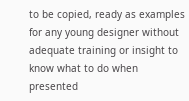to be copied, ready as examples for any young designer without adequate training or insight to know what to do when presented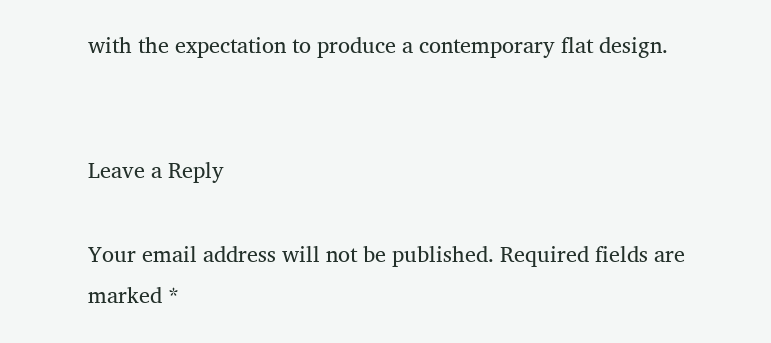with the expectation to produce a contemporary flat design.


Leave a Reply

Your email address will not be published. Required fields are marked *